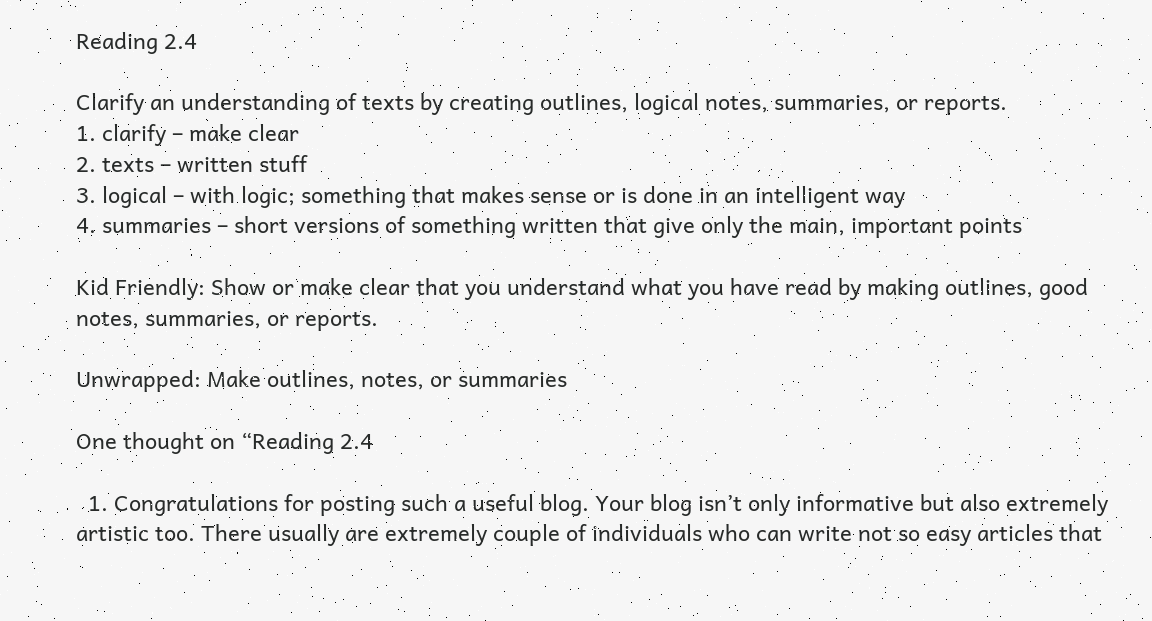Reading 2.4

Clarify an understanding of texts by creating outlines, logical notes, summaries, or reports.
1. clarify – make clear
2. texts – written stuff
3. logical – with logic; something that makes sense or is done in an intelligent way
4. summaries – short versions of something written that give only the main, important points

Kid Friendly: Show or make clear that you understand what you have read by making outlines, good notes, summaries, or reports.

Unwrapped: Make outlines, notes, or summaries

One thought on “Reading 2.4

  1. Congratulations for posting such a useful blog. Your blog isn’t only informative but also extremely artistic too. There usually are extremely couple of individuals who can write not so easy articles that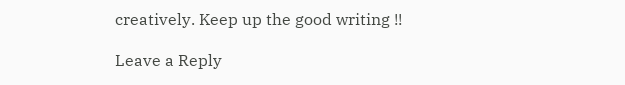creatively. Keep up the good writing !!

Leave a Reply